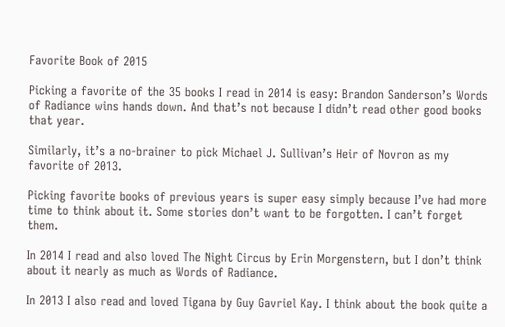Favorite Book of 2015

Picking a favorite of the 35 books I read in 2014 is easy: Brandon Sanderson’s Words of Radiance wins hands down. And that’s not because I didn’t read other good books that year.

Similarly, it’s a no-brainer to pick Michael J. Sullivan’s Heir of Novron as my favorite of 2013.

Picking favorite books of previous years is super easy simply because I’ve had more time to think about it. Some stories don’t want to be forgotten. I can’t forget them.

In 2014 I read and also loved The Night Circus by Erin Morgenstern, but I don’t think about it nearly as much as Words of Radiance.

In 2013 I also read and loved Tigana by Guy Gavriel Kay. I think about the book quite a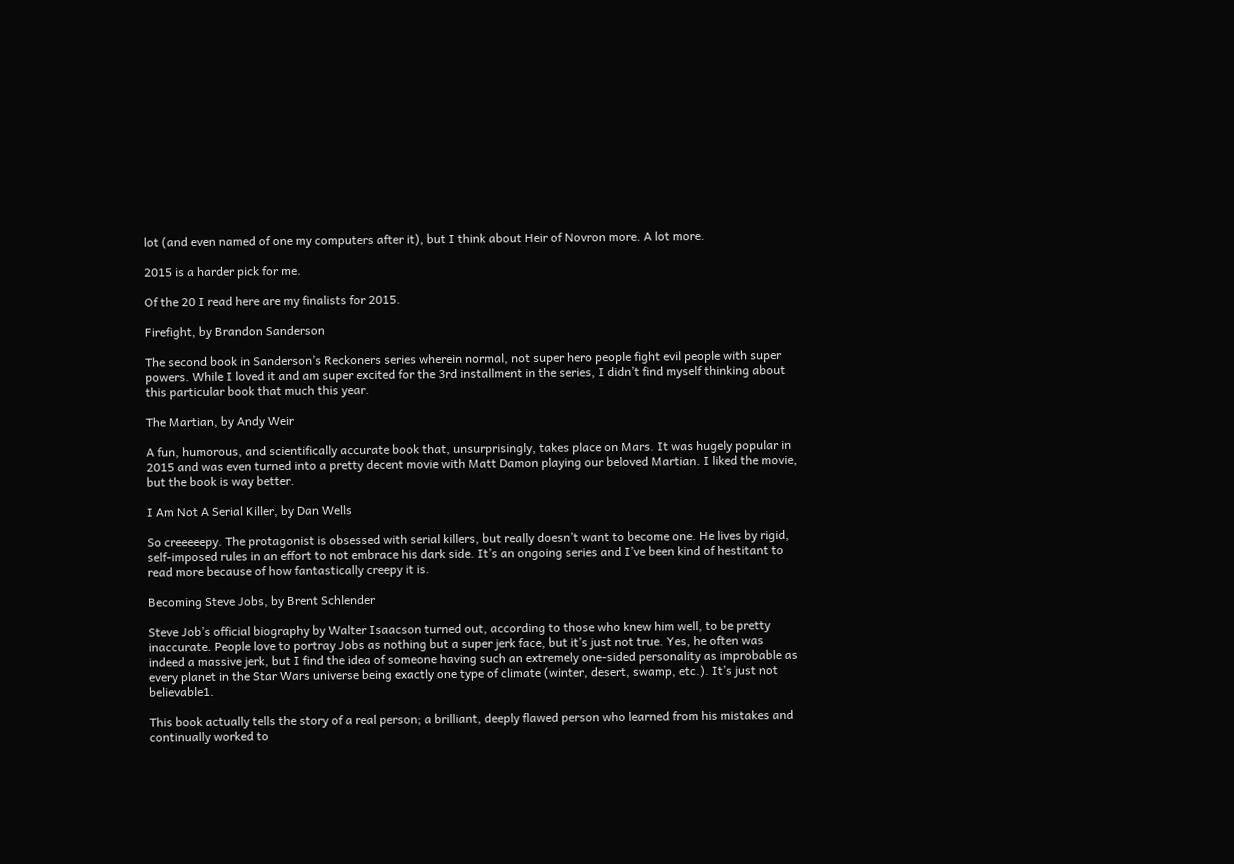lot (and even named of one my computers after it), but I think about Heir of Novron more. A lot more.

2015 is a harder pick for me.

Of the 20 I read here are my finalists for 2015.

Firefight, by Brandon Sanderson

The second book in Sanderson’s Reckoners series wherein normal, not super hero people fight evil people with super powers. While I loved it and am super excited for the 3rd installment in the series, I didn’t find myself thinking about this particular book that much this year.

The Martian, by Andy Weir

A fun, humorous, and scientifically accurate book that, unsurprisingly, takes place on Mars. It was hugely popular in 2015 and was even turned into a pretty decent movie with Matt Damon playing our beloved Martian. I liked the movie, but the book is way better.

I Am Not A Serial Killer, by Dan Wells

So creeeeepy. The protagonist is obsessed with serial killers, but really doesn’t want to become one. He lives by rigid, self-imposed rules in an effort to not embrace his dark side. It’s an ongoing series and I’ve been kind of hestitant to read more because of how fantastically creepy it is.

Becoming Steve Jobs, by Brent Schlender

Steve Job’s official biography by Walter Isaacson turned out, according to those who knew him well, to be pretty inaccurate. People love to portray Jobs as nothing but a super jerk face, but it’s just not true. Yes, he often was indeed a massive jerk, but I find the idea of someone having such an extremely one-sided personality as improbable as every planet in the Star Wars universe being exactly one type of climate (winter, desert, swamp, etc.). It’s just not believable1.

This book actually tells the story of a real person; a brilliant, deeply flawed person who learned from his mistakes and continually worked to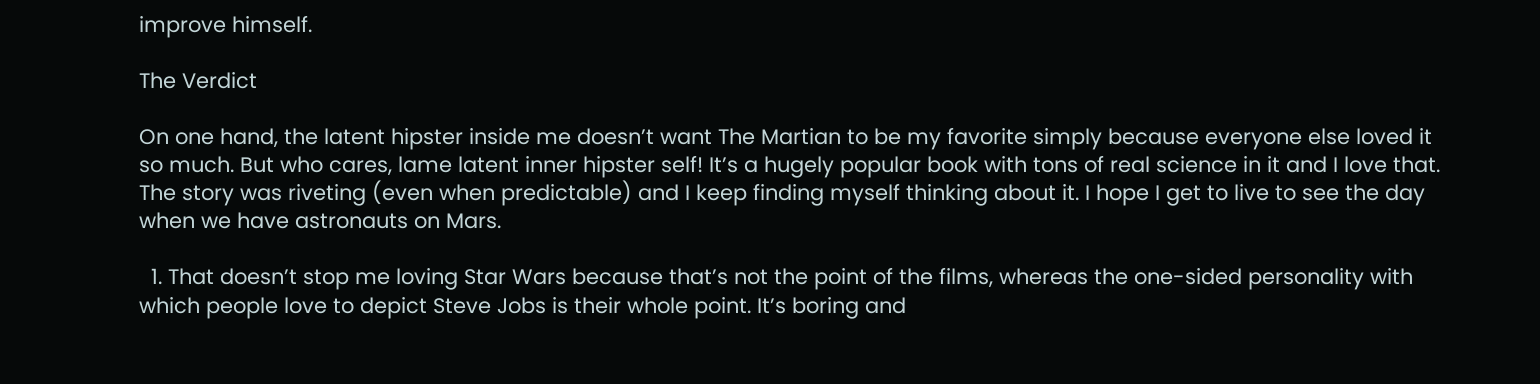improve himself.

The Verdict

On one hand, the latent hipster inside me doesn’t want The Martian to be my favorite simply because everyone else loved it so much. But who cares, lame latent inner hipster self! It’s a hugely popular book with tons of real science in it and I love that. The story was riveting (even when predictable) and I keep finding myself thinking about it. I hope I get to live to see the day when we have astronauts on Mars.

  1. That doesn’t stop me loving Star Wars because that’s not the point of the films, whereas the one-sided personality with which people love to depict Steve Jobs is their whole point. It’s boring and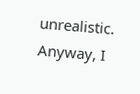unrealistic. Anyway, I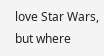love Star Wars, but where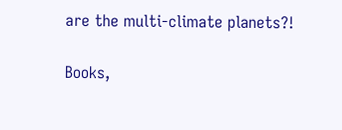are the multi-climate planets?!

Books,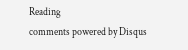Reading
comments powered by Disqus